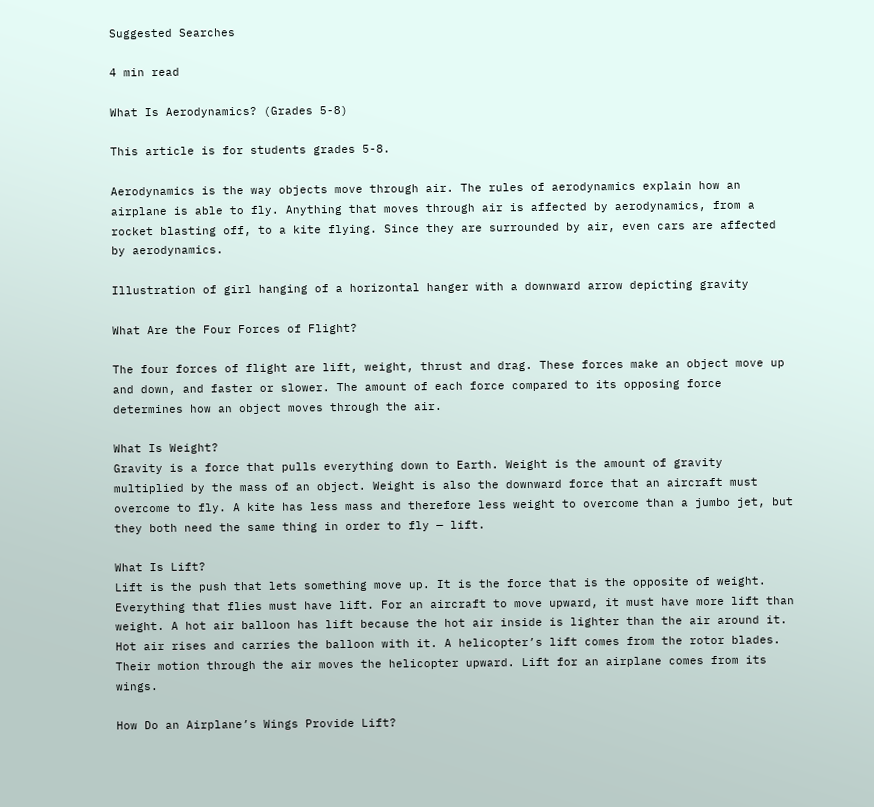Suggested Searches

4 min read

What Is Aerodynamics? (Grades 5-8)

This article is for students grades 5-8.

Aerodynamics is the way objects move through air. The rules of aerodynamics explain how an airplane is able to fly. Anything that moves through air is affected by aerodynamics, from a rocket blasting off, to a kite flying. Since they are surrounded by air, even cars are affected by aerodynamics.

Illustration of girl hanging of a horizontal hanger with a downward arrow depicting gravity

What Are the Four Forces of Flight?

The four forces of flight are lift, weight, thrust and drag. These forces make an object move up and down, and faster or slower. The amount of each force compared to its opposing force determines how an object moves through the air.

What Is Weight?
Gravity is a force that pulls everything down to Earth. Weight is the amount of gravity multiplied by the mass of an object. Weight is also the downward force that an aircraft must overcome to fly. A kite has less mass and therefore less weight to overcome than a jumbo jet, but they both need the same thing in order to fly — lift.

What Is Lift?
Lift is the push that lets something move up. It is the force that is the opposite of weight. Everything that flies must have lift. For an aircraft to move upward, it must have more lift than weight. A hot air balloon has lift because the hot air inside is lighter than the air around it. Hot air rises and carries the balloon with it. A helicopter’s lift comes from the rotor blades. Their motion through the air moves the helicopter upward. Lift for an airplane comes from its wings.

How Do an Airplane’s Wings Provide Lift?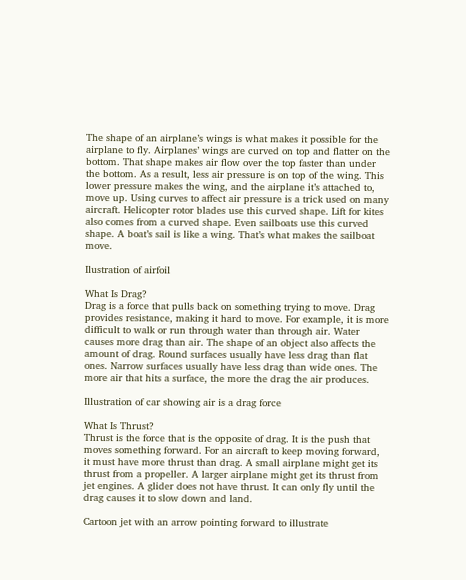The shape of an airplane’s wings is what makes it possible for the airplane to fly. Airplanes’ wings are curved on top and flatter on the bottom. That shape makes air flow over the top faster than under the bottom. As a result, less air pressure is on top of the wing. This lower pressure makes the wing, and the airplane it’s attached to, move up. Using curves to affect air pressure is a trick used on many aircraft. Helicopter rotor blades use this curved shape. Lift for kites also comes from a curved shape. Even sailboats use this curved shape. A boat’s sail is like a wing. That’s what makes the sailboat move.

Ilustration of airfoil

What Is Drag?
Drag is a force that pulls back on something trying to move. Drag provides resistance, making it hard to move. For example, it is more difficult to walk or run through water than through air. Water causes more drag than air. The shape of an object also affects the amount of drag. Round surfaces usually have less drag than flat ones. Narrow surfaces usually have less drag than wide ones. The more air that hits a surface, the more the drag the air produces.

Illustration of car showing air is a drag force

What Is Thrust?
Thrust is the force that is the opposite of drag. It is the push that moves something forward. For an aircraft to keep moving forward, it must have more thrust than drag. A small airplane might get its thrust from a propeller. A larger airplane might get its thrust from jet engines. A glider does not have thrust. It can only fly until the drag causes it to slow down and land.

Cartoon jet with an arrow pointing forward to illustrate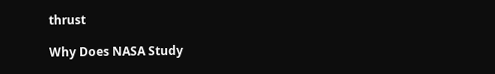thrust

Why Does NASA Study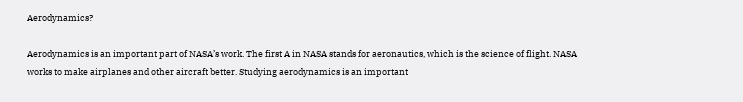Aerodynamics?

Aerodynamics is an important part of NASA’s work. The first A in NASA stands for aeronautics, which is the science of flight. NASA works to make airplanes and other aircraft better. Studying aerodynamics is an important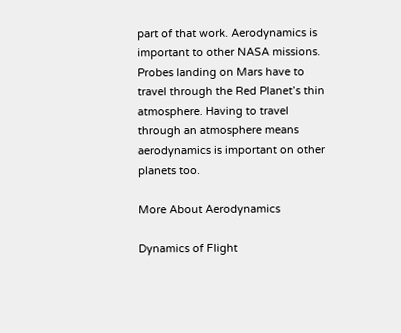part of that work. Aerodynamics is important to other NASA missions. Probes landing on Mars have to travel through the Red Planet’s thin atmosphere. Having to travel through an atmosphere means aerodynamics is important on other planets too.

More About Aerodynamics

Dynamics of Flight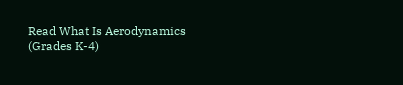Read What Is Aerodynamics (Grades K-4)